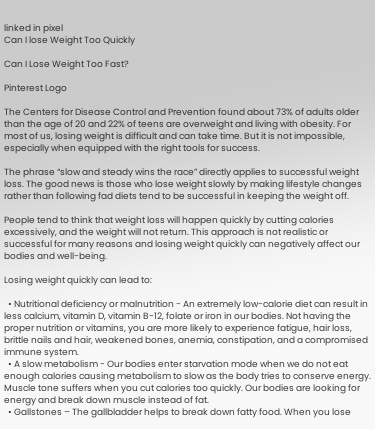linked in pixel
Can I lose Weight Too Quickly

Can I Lose Weight Too Fast?

Pinterest Logo

The Centers for Disease Control and Prevention found about 73% of adults older than the age of 20 and 22% of teens are overweight and living with obesity. For most of us, losing weight is difficult and can take time. But it is not impossible, especially when equipped with the right tools for success.

The phrase “slow and steady wins the race” directly applies to successful weight loss. The good news is those who lose weight slowly by making lifestyle changes rather than following fad diets tend to be successful in keeping the weight off.

People tend to think that weight loss will happen quickly by cutting calories excessively, and the weight will not return. This approach is not realistic or successful for many reasons and losing weight quickly can negatively affect our bodies and well-being.

Losing weight quickly can lead to:

  • Nutritional deficiency or malnutrition - An extremely low-calorie diet can result in less calcium, vitamin D, vitamin B-12, folate or iron in our bodies. Not having the proper nutrition or vitamins, you are more likely to experience fatigue, hair loss, brittle nails and hair, weakened bones, anemia, constipation, and a compromised immune system.
  • A slow metabolism - Our bodies enter starvation mode when we do not eat enough calories causing metabolism to slow as the body tries to conserve energy. Muscle tone suffers when you cut calories too quickly. Our bodies are looking for energy and break down muscle instead of fat.
  • Gallstones – The gallbladder helps to break down fatty food. When you lose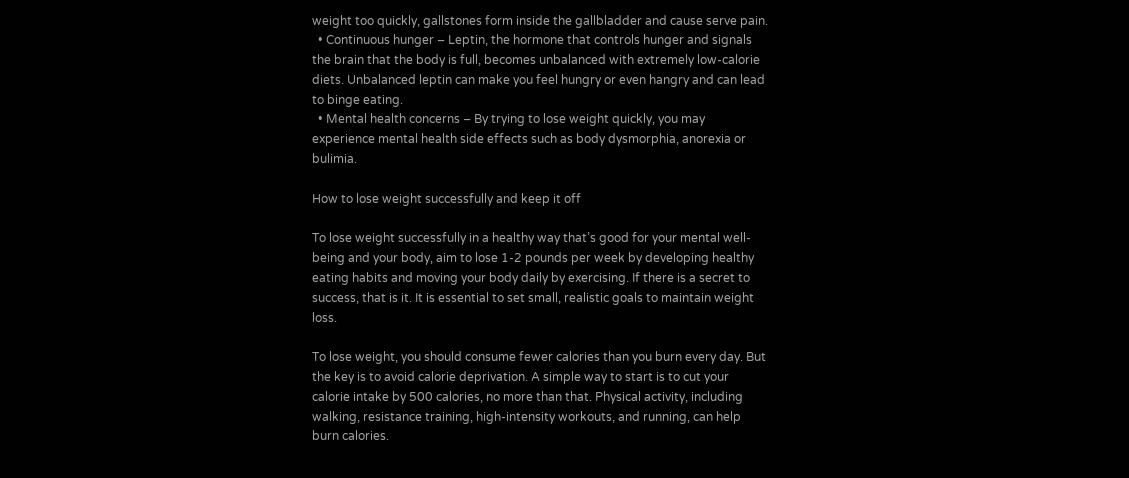weight too quickly, gallstones form inside the gallbladder and cause serve pain.
  • Continuous hunger – Leptin, the hormone that controls hunger and signals the brain that the body is full, becomes unbalanced with extremely low-calorie diets. Unbalanced leptin can make you feel hungry or even hangry and can lead to binge eating.
  • Mental health concerns – By trying to lose weight quickly, you may experience mental health side effects such as body dysmorphia, anorexia or bulimia.

How to lose weight successfully and keep it off

To lose weight successfully in a healthy way that’s good for your mental well-being and your body, aim to lose 1-2 pounds per week by developing healthy eating habits and moving your body daily by exercising. If there is a secret to success, that is it. It is essential to set small, realistic goals to maintain weight loss.

To lose weight, you should consume fewer calories than you burn every day. But the key is to avoid calorie deprivation. A simple way to start is to cut your calorie intake by 500 calories, no more than that. Physical activity, including walking, resistance training, high-intensity workouts, and running, can help burn calories.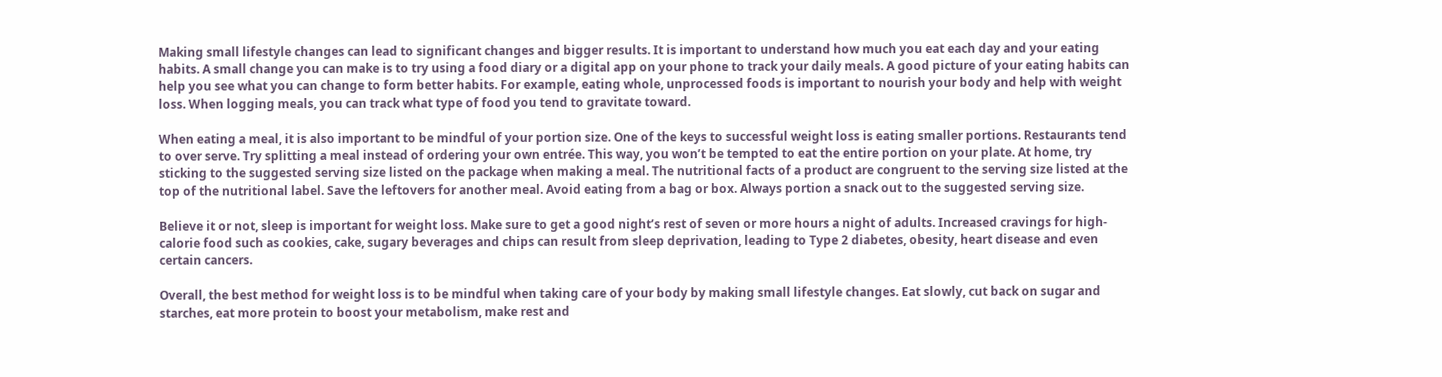Making small lifestyle changes can lead to significant changes and bigger results. It is important to understand how much you eat each day and your eating habits. A small change you can make is to try using a food diary or a digital app on your phone to track your daily meals. A good picture of your eating habits can help you see what you can change to form better habits. For example, eating whole, unprocessed foods is important to nourish your body and help with weight loss. When logging meals, you can track what type of food you tend to gravitate toward.

When eating a meal, it is also important to be mindful of your portion size. One of the keys to successful weight loss is eating smaller portions. Restaurants tend to over serve. Try splitting a meal instead of ordering your own entrée. This way, you won’t be tempted to eat the entire portion on your plate. At home, try sticking to the suggested serving size listed on the package when making a meal. The nutritional facts of a product are congruent to the serving size listed at the top of the nutritional label. Save the leftovers for another meal. Avoid eating from a bag or box. Always portion a snack out to the suggested serving size.

Believe it or not, sleep is important for weight loss. Make sure to get a good night’s rest of seven or more hours a night of adults. Increased cravings for high-calorie food such as cookies, cake, sugary beverages and chips can result from sleep deprivation, leading to Type 2 diabetes, obesity, heart disease and even certain cancers.

Overall, the best method for weight loss is to be mindful when taking care of your body by making small lifestyle changes. Eat slowly, cut back on sugar and starches, eat more protein to boost your metabolism, make rest and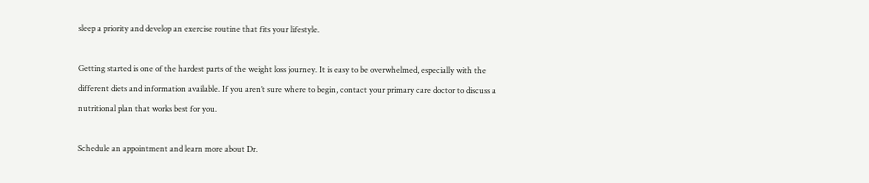sleep a priority and develop an exercise routine that fits your lifestyle.

Getting started is one of the hardest parts of the weight loss journey. It is easy to be overwhelmed, especially with the different diets and information available. If you aren’t sure where to begin, contact your primary care doctor to discuss a nutritional plan that works best for you.

Schedule an appointment and learn more about Dr.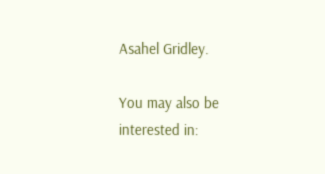Asahel Gridley.

You may also be interested in: